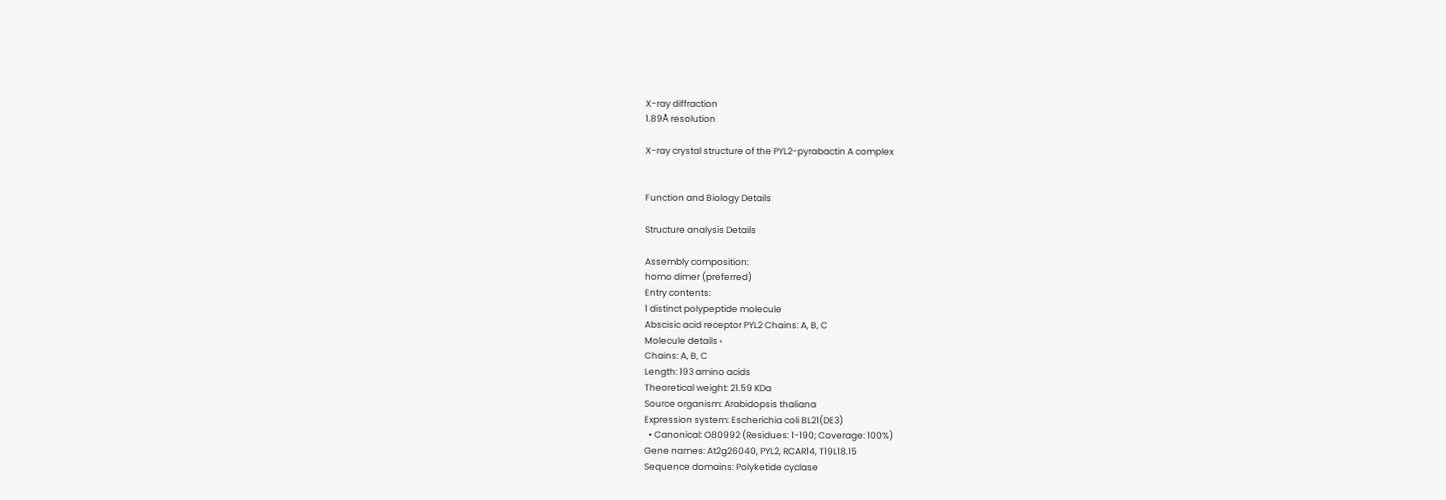X-ray diffraction
1.89Å resolution

X-ray crystal structure of the PYL2-pyrabactin A complex


Function and Biology Details

Structure analysis Details

Assembly composition:
homo dimer (preferred)
Entry contents:
1 distinct polypeptide molecule
Abscisic acid receptor PYL2 Chains: A, B, C
Molecule details ›
Chains: A, B, C
Length: 193 amino acids
Theoretical weight: 21.59 KDa
Source organism: Arabidopsis thaliana
Expression system: Escherichia coli BL21(DE3)
  • Canonical: O80992 (Residues: 1-190; Coverage: 100%)
Gene names: At2g26040, PYL2, RCAR14, T19L18.15
Sequence domains: Polyketide cyclase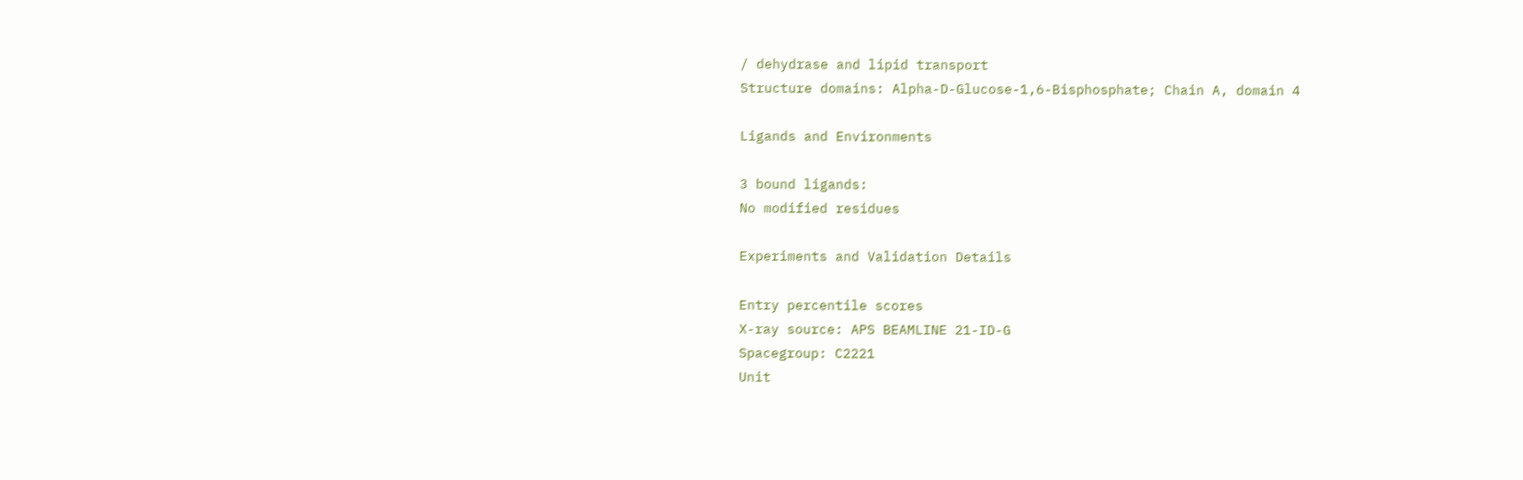/ dehydrase and lipid transport
Structure domains: Alpha-D-Glucose-1,6-Bisphosphate; Chain A, domain 4

Ligands and Environments

3 bound ligands:
No modified residues

Experiments and Validation Details

Entry percentile scores
X-ray source: APS BEAMLINE 21-ID-G
Spacegroup: C2221
Unit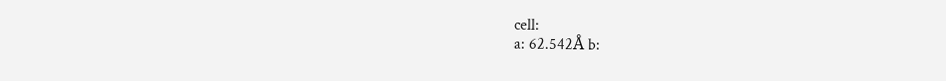cell:
a: 62.542Å b: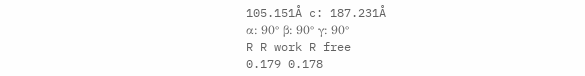105.151Å c: 187.231Å
α: 90° β: 90° γ: 90°
R R work R free
0.179 0.178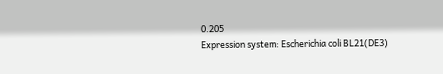0.205
Expression system: Escherichia coli BL21(DE3)